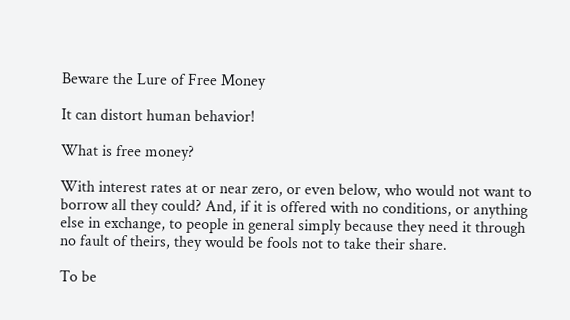Beware the Lure of Free Money

It can distort human behavior!

What is free money?

With interest rates at or near zero, or even below, who would not want to borrow all they could? And, if it is offered with no conditions, or anything else in exchange, to people in general simply because they need it through no fault of theirs, they would be fools not to take their share.

To be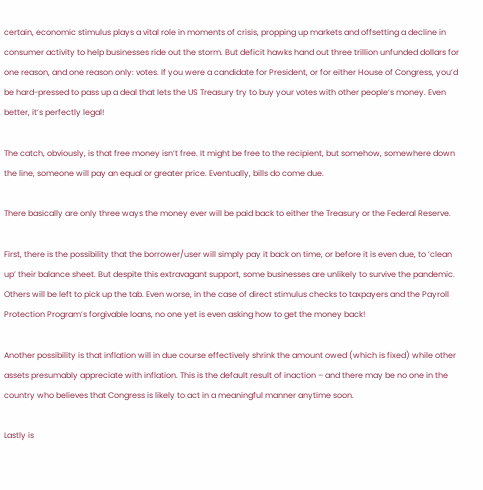certain, economic stimulus plays a vital role in moments of crisis, propping up markets and offsetting a decline in consumer activity to help businesses ride out the storm. But deficit hawks hand out three trillion unfunded dollars for one reason, and one reason only: votes. If you were a candidate for President, or for either House of Congress, you’d be hard-pressed to pass up a deal that lets the US Treasury try to buy your votes with other people’s money. Even better, it’s perfectly legal!

The catch, obviously, is that free money isn’t free. It might be free to the recipient, but somehow, somewhere down the line, someone will pay an equal or greater price. Eventually, bills do come due.

There basically are only three ways the money ever will be paid back to either the Treasury or the Federal Reserve.

First, there is the possibility that the borrower/user will simply pay it back on time, or before it is even due, to ’clean up’ their balance sheet. But despite this extravagant support, some businesses are unlikely to survive the pandemic. Others will be left to pick up the tab. Even worse, in the case of direct stimulus checks to taxpayers and the Payroll Protection Program’s forgivable loans, no one yet is even asking how to get the money back!

Another possibility is that inflation will in due course effectively shrink the amount owed (which is fixed) while other assets presumably appreciate with inflation. This is the default result of inaction – and there may be no one in the country who believes that Congress is likely to act in a meaningful manner anytime soon.

Lastly is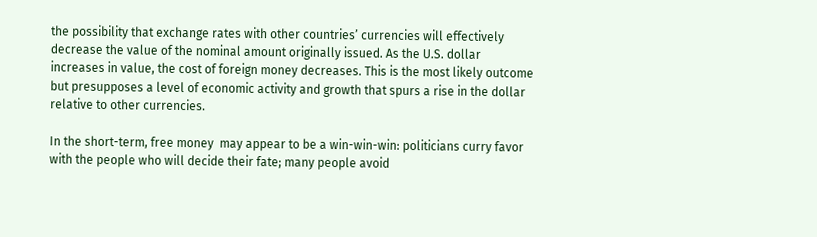the possibility that exchange rates with other countries’ currencies will effectively decrease the value of the nominal amount originally issued. As the U.S. dollar increases in value, the cost of foreign money decreases. This is the most likely outcome but presupposes a level of economic activity and growth that spurs a rise in the dollar relative to other currencies.

In the short-term, free money  may appear to be a win-win-win: politicians curry favor with the people who will decide their fate; many people avoid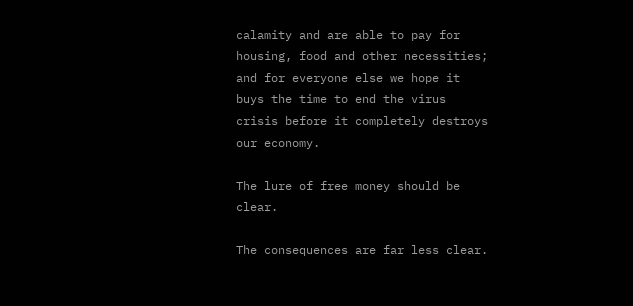calamity and are able to pay for housing, food and other necessities; and for everyone else we hope it buys the time to end the virus crisis before it completely destroys our economy.

The lure of free money should be clear.

The consequences are far less clear.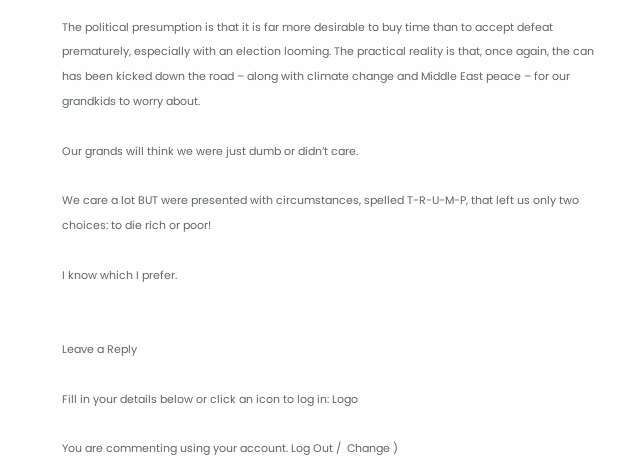The political presumption is that it is far more desirable to buy time than to accept defeat prematurely, especially with an election looming. The practical reality is that, once again, the can has been kicked down the road – along with climate change and Middle East peace – for our grandkids to worry about.

Our grands will think we were just dumb or didn’t care.

We care a lot BUT were presented with circumstances, spelled T-R-U-M-P, that left us only two choices: to die rich or poor!

I know which I prefer.


Leave a Reply

Fill in your details below or click an icon to log in: Logo

You are commenting using your account. Log Out /  Change )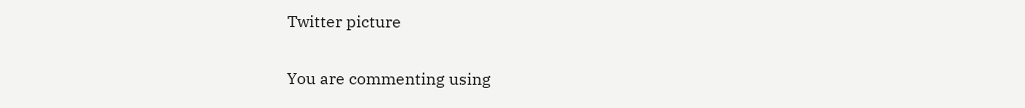Twitter picture

You are commenting using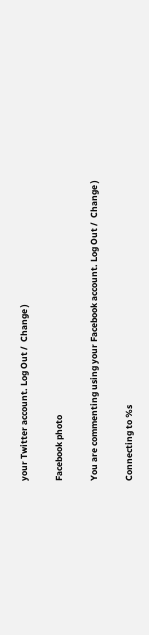your Twitter account. Log Out /  Change )

Facebook photo

You are commenting using your Facebook account. Log Out /  Change )

Connecting to %s